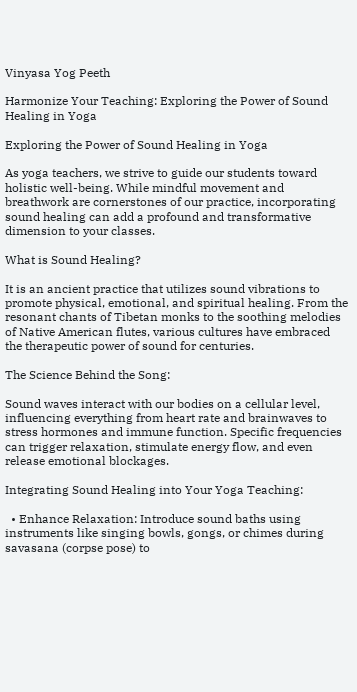Vinyasa Yog Peeth

Harmonize Your Teaching: Exploring the Power of Sound Healing in Yoga

Exploring the Power of Sound Healing in Yoga

As yoga teachers, we strive to guide our students toward holistic well-being. While mindful movement and breathwork are cornerstones of our practice, incorporating sound healing can add a profound and transformative dimension to your classes.

What is Sound Healing?

It is an ancient practice that utilizes sound vibrations to promote physical, emotional, and spiritual healing. From the resonant chants of Tibetan monks to the soothing melodies of Native American flutes, various cultures have embraced the therapeutic power of sound for centuries.

The Science Behind the Song:

Sound waves interact with our bodies on a cellular level, influencing everything from heart rate and brainwaves to stress hormones and immune function. Specific frequencies can trigger relaxation, stimulate energy flow, and even release emotional blockages.

Integrating Sound Healing into Your Yoga Teaching:

  • Enhance Relaxation: Introduce sound baths using instruments like singing bowls, gongs, or chimes during savasana (corpse pose) to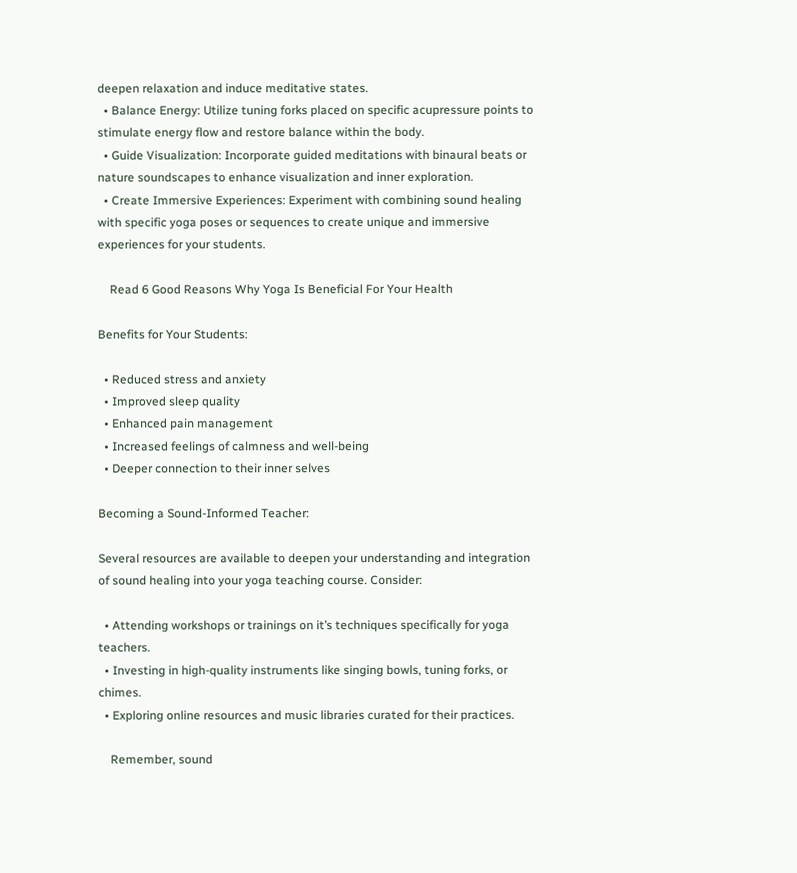deepen relaxation and induce meditative states.
  • Balance Energy: Utilize tuning forks placed on specific acupressure points to stimulate energy flow and restore balance within the body.
  • Guide Visualization: Incorporate guided meditations with binaural beats or nature soundscapes to enhance visualization and inner exploration.
  • Create Immersive Experiences: Experiment with combining sound healing with specific yoga poses or sequences to create unique and immersive experiences for your students.

    Read 6 Good Reasons Why Yoga Is Beneficial For Your Health

Benefits for Your Students:

  • Reduced stress and anxiety
  • Improved sleep quality
  • Enhanced pain management
  • Increased feelings of calmness and well-being
  • Deeper connection to their inner selves

Becoming a Sound-Informed Teacher:

Several resources are available to deepen your understanding and integration of sound healing into your yoga teaching course. Consider:

  • Attending workshops or trainings on it’s techniques specifically for yoga teachers.
  • Investing in high-quality instruments like singing bowls, tuning forks, or chimes.
  • Exploring online resources and music libraries curated for their practices.

    Remember, sound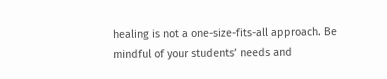healing is not a one-size-fits-all approach. Be mindful of your students’ needs and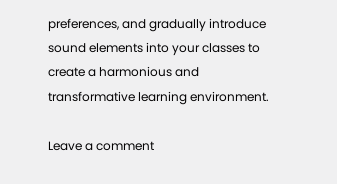preferences, and gradually introduce sound elements into your classes to create a harmonious and transformative learning environment.

Leave a comment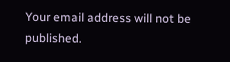Your email address will not be published.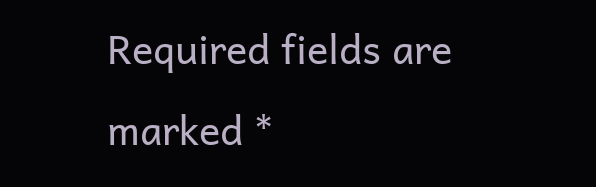Required fields are marked *